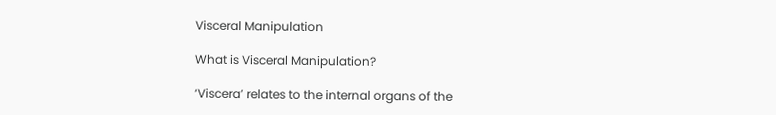Visceral Manipulation

What is Visceral Manipulation?

‘Viscera’ relates to the internal organs of the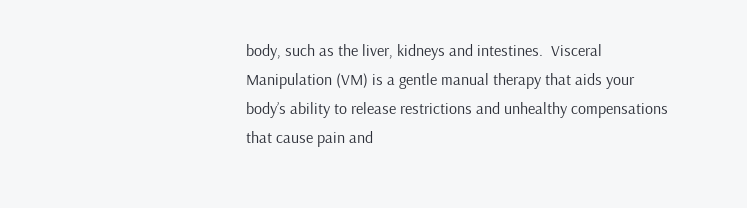body, such as the liver, kidneys and intestines.  Visceral Manipulation (VM) is a gentle manual therapy that aids your body’s ability to release restrictions and unhealthy compensations that cause pain and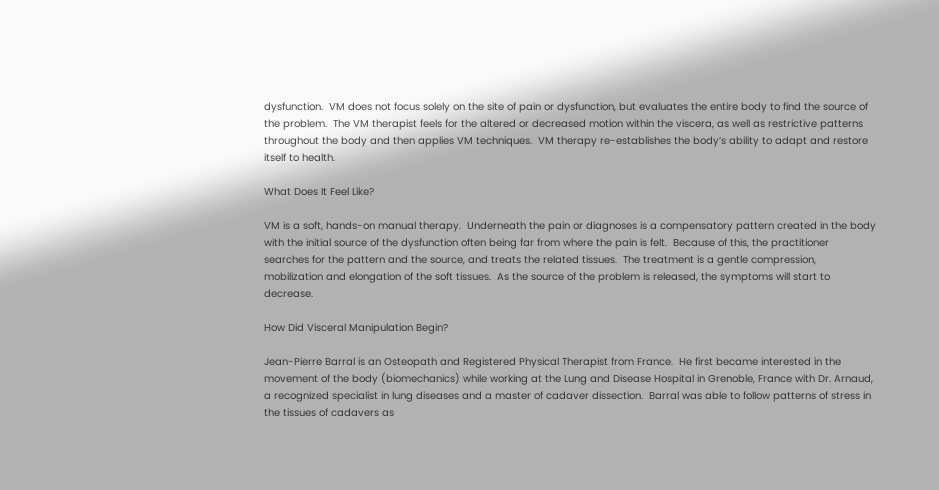dysfunction.  VM does not focus solely on the site of pain or dysfunction, but evaluates the entire body to find the source of the problem.  The VM therapist feels for the altered or decreased motion within the viscera, as well as restrictive patterns throughout the body and then applies VM techniques.  VM therapy re-establishes the body’s ability to adapt and restore itself to health.

What Does It Feel Like?

VM is a soft, hands-on manual therapy.  Underneath the pain or diagnoses is a compensatory pattern created in the body with the initial source of the dysfunction often being far from where the pain is felt.  Because of this, the practitioner searches for the pattern and the source, and treats the related tissues.  The treatment is a gentle compression, mobilization and elongation of the soft tissues.  As the source of the problem is released, the symptoms will start to decrease.

How Did Visceral Manipulation Begin?

Jean-Pierre Barral is an Osteopath and Registered Physical Therapist from France.  He first became interested in the movement of the body (biomechanics) while working at the Lung and Disease Hospital in Grenoble, France with Dr. Arnaud, a recognized specialist in lung diseases and a master of cadaver dissection.  Barral was able to follow patterns of stress in the tissues of cadavers as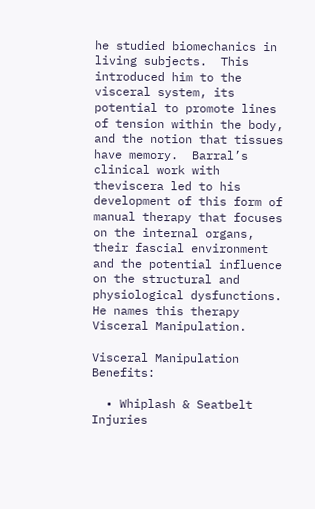he studied biomechanics in living subjects.  This introduced him to the visceral system, its potential to promote lines of tension within the body, and the notion that tissues have memory.  Barral’s clinical work with theviscera led to his development of this form of manual therapy that focuses on the internal organs, their fascial environment and the potential influence on the structural and physiological dysfunctions.  He names this therapy Visceral Manipulation.

Visceral Manipulation Benefits:

  • Whiplash & Seatbelt Injuries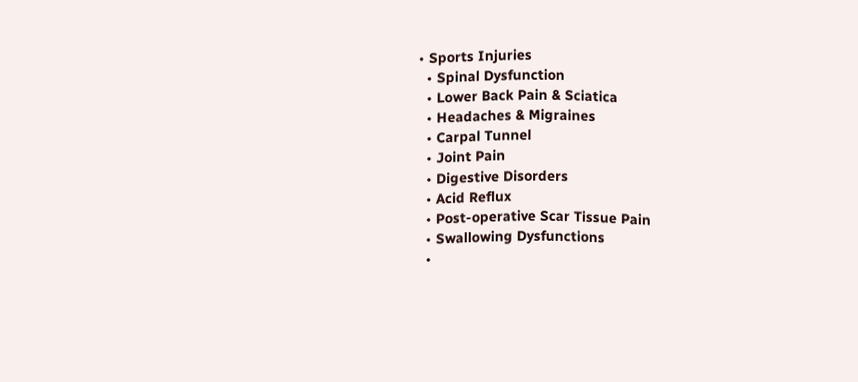• Sports Injuries
  • Spinal Dysfunction
  • Lower Back Pain & Sciatica
  • Headaches & Migraines
  • Carpal Tunnel
  • Joint Pain
  • Digestive Disorders
  • Acid Reflux
  • Post-operative Scar Tissue Pain
  • Swallowing Dysfunctions
  •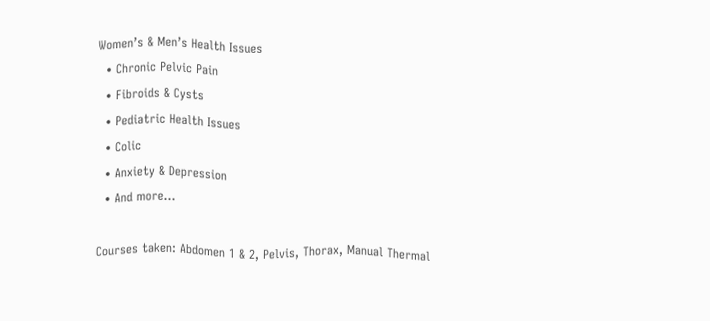Women’s & Men’s Health Issues
  • Chronic Pelvic Pain
  • Fibroids & Cysts
  • Pediatric Health Issues
  • Colic
  • Anxiety & Depression
  • And more…

Courses taken: Abdomen 1 & 2, Pelvis, Thorax, Manual Thermal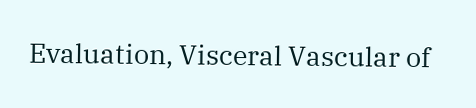Evaluation, Visceral Vascular of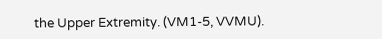the Upper Extremity. (VM1-5, VVMU).